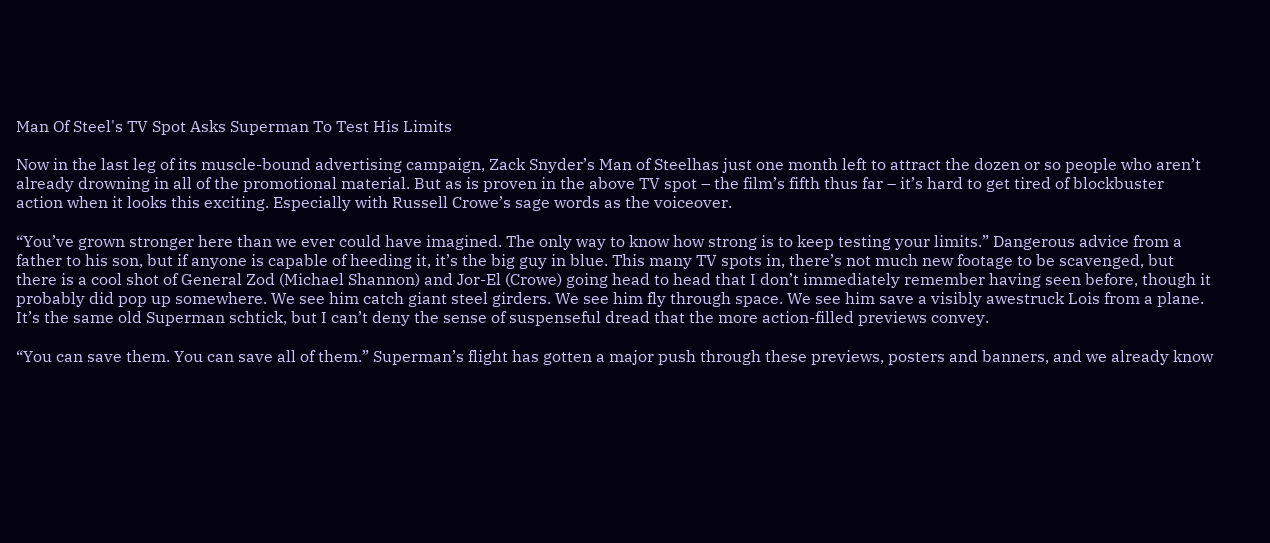Man Of Steel's TV Spot Asks Superman To Test His Limits

Now in the last leg of its muscle-bound advertising campaign, Zack Snyder’s Man of Steelhas just one month left to attract the dozen or so people who aren’t already drowning in all of the promotional material. But as is proven in the above TV spot – the film’s fifth thus far – it’s hard to get tired of blockbuster action when it looks this exciting. Especially with Russell Crowe’s sage words as the voiceover.

“You’ve grown stronger here than we ever could have imagined. The only way to know how strong is to keep testing your limits.” Dangerous advice from a father to his son, but if anyone is capable of heeding it, it’s the big guy in blue. This many TV spots in, there’s not much new footage to be scavenged, but there is a cool shot of General Zod (Michael Shannon) and Jor-El (Crowe) going head to head that I don’t immediately remember having seen before, though it probably did pop up somewhere. We see him catch giant steel girders. We see him fly through space. We see him save a visibly awestruck Lois from a plane. It’s the same old Superman schtick, but I can’t deny the sense of suspenseful dread that the more action-filled previews convey.

“You can save them. You can save all of them.” Superman’s flight has gotten a major push through these previews, posters and banners, and we already know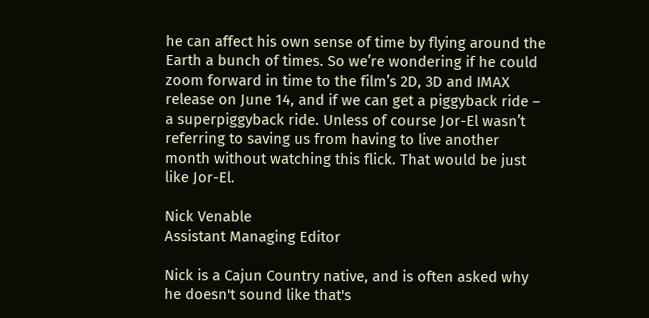he can affect his own sense of time by flying around the Earth a bunch of times. So we’re wondering if he could zoom forward in time to the film’s 2D, 3D and IMAX release on June 14, and if we can get a piggyback ride – a superpiggyback ride. Unless of course Jor-El wasn’t referring to saving us from having to live another month without watching this flick. That would be just like Jor-El.

Nick Venable
Assistant Managing Editor

Nick is a Cajun Country native, and is often asked why he doesn't sound like that's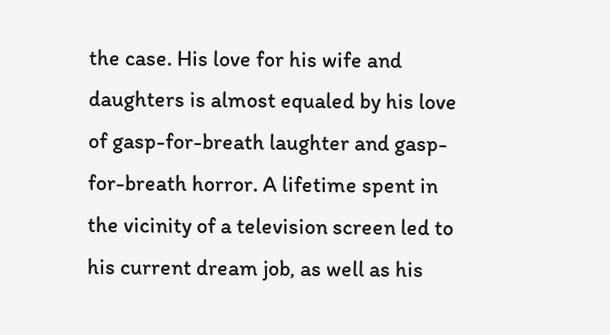the case. His love for his wife and daughters is almost equaled by his love of gasp-for-breath laughter and gasp-for-breath horror. A lifetime spent in the vicinity of a television screen led to his current dream job, as well as his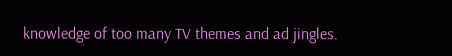knowledge of too many TV themes and ad jingles.